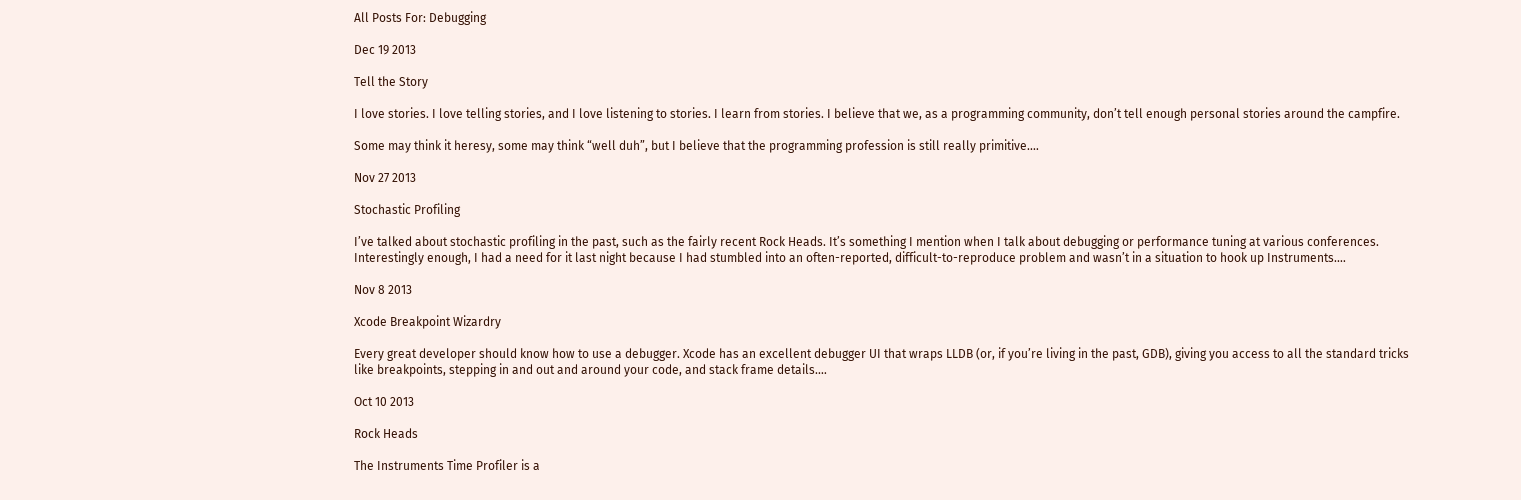All Posts For: Debugging

Dec 19 2013

Tell the Story

I love stories. I love telling stories, and I love listening to stories. I learn from stories. I believe that we, as a programming community, don’t tell enough personal stories around the campfire.

Some may think it heresy, some may think “well duh”, but I believe that the programming profession is still really primitive.…

Nov 27 2013

Stochastic Profiling

I’ve talked about stochastic profiling in the past, such as the fairly recent Rock Heads. It’s something I mention when I talk about debugging or performance tuning at various conferences. Interestingly enough, I had a need for it last night because I had stumbled into an often-reported, difficult-to-reproduce problem and wasn’t in a situation to hook up Instruments.…

Nov 8 2013

Xcode Breakpoint Wizardry

Every great developer should know how to use a debugger. Xcode has an excellent debugger UI that wraps LLDB (or, if you’re living in the past, GDB), giving you access to all the standard tricks like breakpoints, stepping in and out and around your code, and stack frame details.…

Oct 10 2013

Rock Heads

The Instruments Time Profiler is a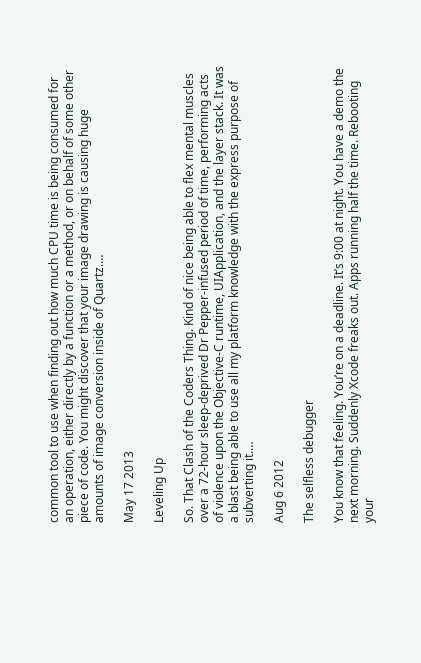common tool to use when finding out how much CPU time is being consumed for an operation, either directly by a function or a method, or on behalf of some other piece of code. You might discover that your image drawing is causing huge amounts of image conversion inside of Quartz.…

May 17 2013

Leveling Up

So. That Clash of the Coders Thing. Kind of nice being able to flex mental muscles over a 72-hour sleep-deprived Dr Pepper-infused period of time, performing acts of violence upon the Objective-C runtime, UIApplication, and the layer stack. It was a blast being able to use all my platform knowledge with the express purpose of subverting it.…

Aug 6 2012

The selfless debugger

You know that feeling. You’re on a deadline. It’s 9:00 at night. You have a demo the next morning. Suddenly Xcode freaks out. Apps running half the time. Rebooting your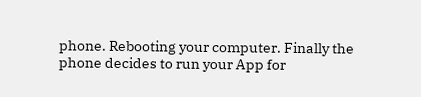phone. Rebooting your computer. Finally the phone decides to run your App for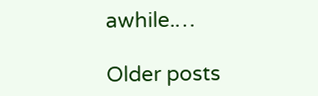awhile.…

Older posts